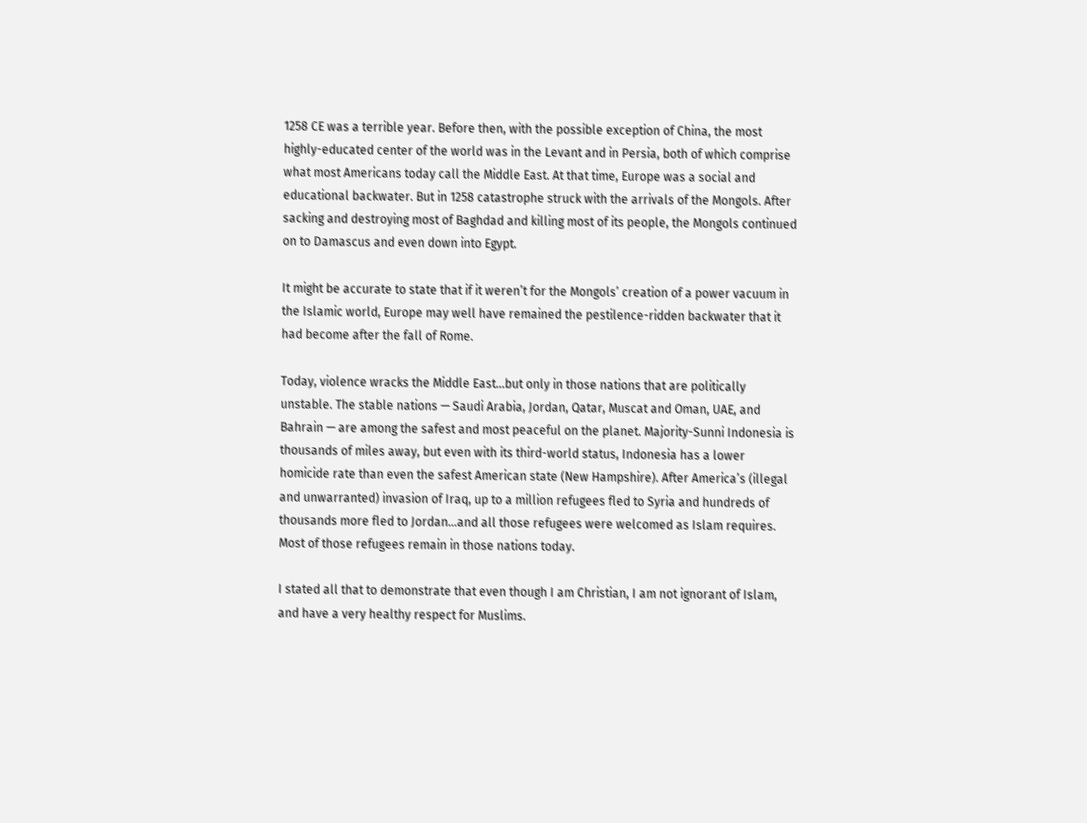1258 CE was a terrible year. Before then, with the possible exception of China, the most highly-educated center of the world was in the Levant and in Persia, both of which comprise what most Americans today call the Middle East. At that time, Europe was a social and educational backwater. But in 1258 catastrophe struck with the arrivals of the Mongols. After sacking and destroying most of Baghdad and killing most of its people, the Mongols continued on to Damascus and even down into Egypt.

It might be accurate to state that if it weren’t for the Mongols’ creation of a power vacuum in the Islamic world, Europe may well have remained the pestilence-ridden backwater that it had become after the fall of Rome.

Today, violence wracks the Middle East…but only in those nations that are politically unstable. The stable nations — Saudi Arabia, Jordan, Qatar, Muscat and Oman, UAE, and Bahrain — are among the safest and most peaceful on the planet. Majority-Sunni Indonesia is thousands of miles away, but even with its third-world status, Indonesia has a lower homicide rate than even the safest American state (New Hampshire). After America’s (illegal and unwarranted) invasion of Iraq, up to a million refugees fled to Syria and hundreds of thousands more fled to Jordan…and all those refugees were welcomed as Islam requires. Most of those refugees remain in those nations today.

I stated all that to demonstrate that even though I am Christian, I am not ignorant of Islam, and have a very healthy respect for Muslims.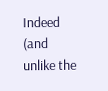Indeed (and unlike the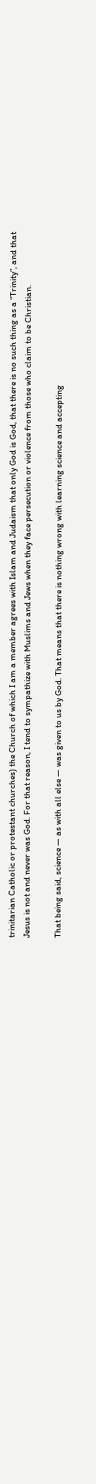trinitarian Catholic or protestant churches) the Church of which I am a member agrees with Islam and Judaism that only God is God, that there is no such thing as a “Trinity”, and that Jesus is not and never was God. For that reason, I tend to sympathize with Muslims and Jews when they face persecution or violence from those who claim to be Christian.

That being said, science — as with all else — was given to us by God. That means that there is nothing wrong with learning science and accepting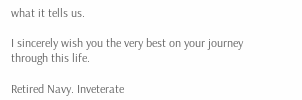what it tells us.

I sincerely wish you the very best on your journey through this life.

Retired Navy. Inveterate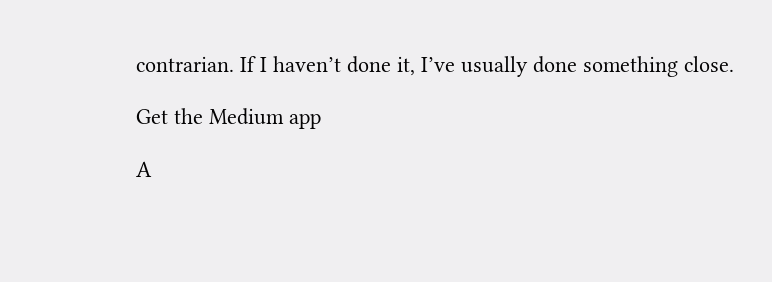contrarian. If I haven’t done it, I’ve usually done something close.

Get the Medium app

A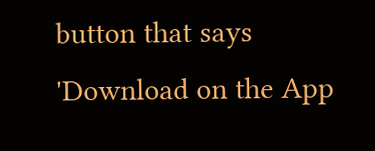button that says 'Download on the App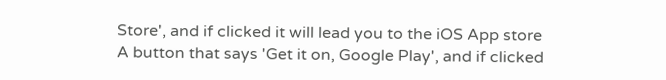Store', and if clicked it will lead you to the iOS App store
A button that says 'Get it on, Google Play', and if clicked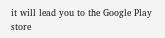it will lead you to the Google Play store